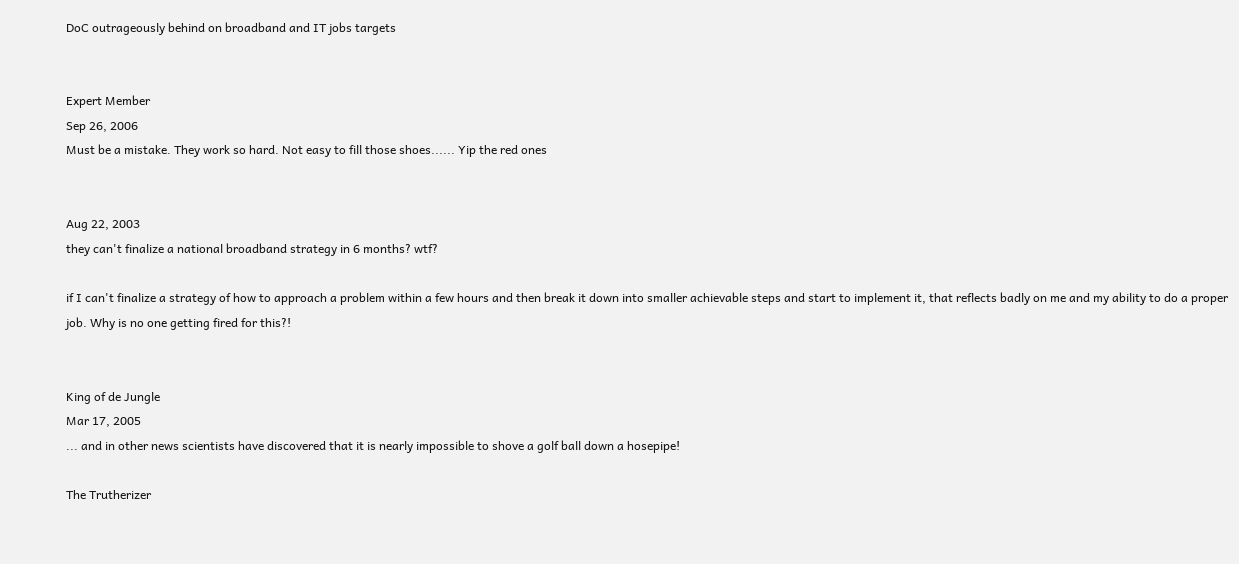DoC outrageously behind on broadband and IT jobs targets


Expert Member
Sep 26, 2006
Must be a mistake. They work so hard. Not easy to fill those shoes...... Yip the red ones


Aug 22, 2003
they can't finalize a national broadband strategy in 6 months? wtf?

if I can't finalize a strategy of how to approach a problem within a few hours and then break it down into smaller achievable steps and start to implement it, that reflects badly on me and my ability to do a proper job. Why is no one getting fired for this?!


King of de Jungle
Mar 17, 2005
... and in other news scientists have discovered that it is nearly impossible to shove a golf ball down a hosepipe!

The Trutherizer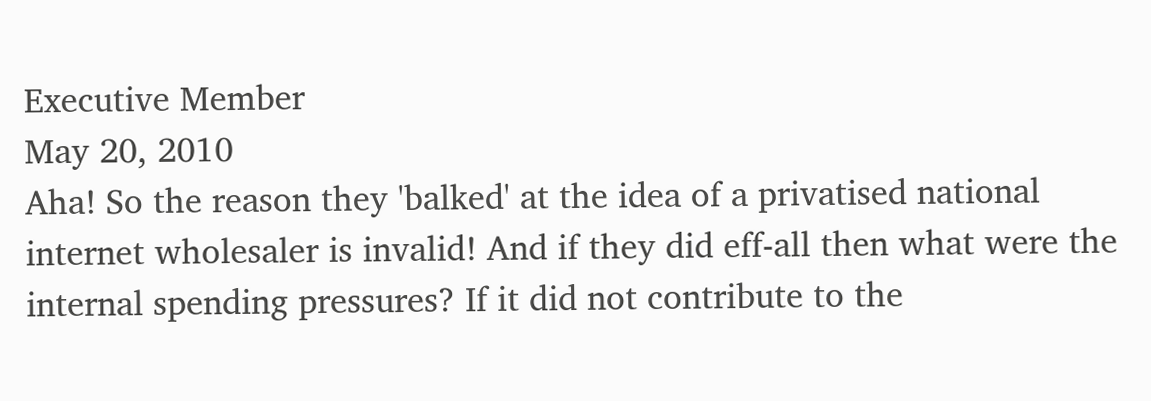Executive Member
May 20, 2010
Aha! So the reason they 'balked' at the idea of a privatised national internet wholesaler is invalid! And if they did eff-all then what were the internal spending pressures? If it did not contribute to the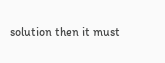solution then it must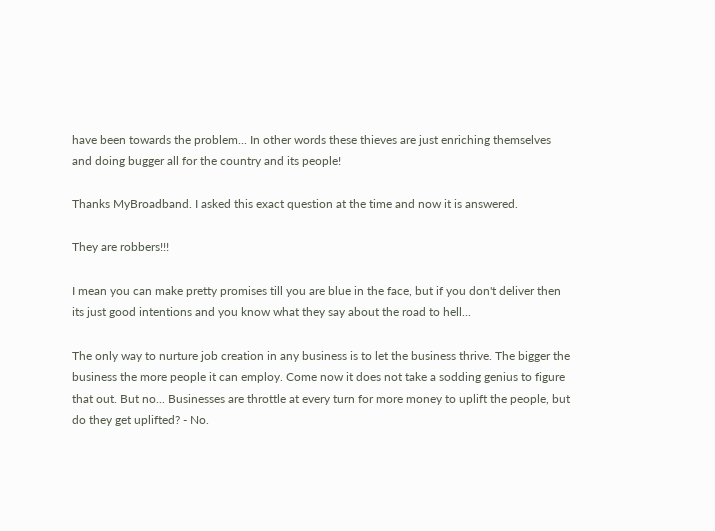have been towards the problem... In other words these thieves are just enriching themselves and doing bugger all for the country and its people!

Thanks MyBroadband. I asked this exact question at the time and now it is answered.

They are robbers!!!

I mean you can make pretty promises till you are blue in the face, but if you don't deliver then its just good intentions and you know what they say about the road to hell...

The only way to nurture job creation in any business is to let the business thrive. The bigger the business the more people it can employ. Come now it does not take a sodding genius to figure that out. But no... Businesses are throttle at every turn for more money to uplift the people, but do they get uplifted? - No.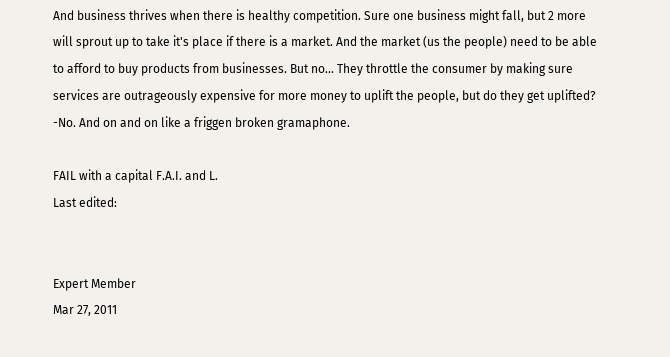And business thrives when there is healthy competition. Sure one business might fall, but 2 more will sprout up to take it's place if there is a market. And the market (us the people) need to be able to afford to buy products from businesses. But no... They throttle the consumer by making sure services are outrageously expensive for more money to uplift the people, but do they get uplifted? -No. And on and on like a friggen broken gramaphone.

FAIL with a capital F.A.I. and L.
Last edited:


Expert Member
Mar 27, 2011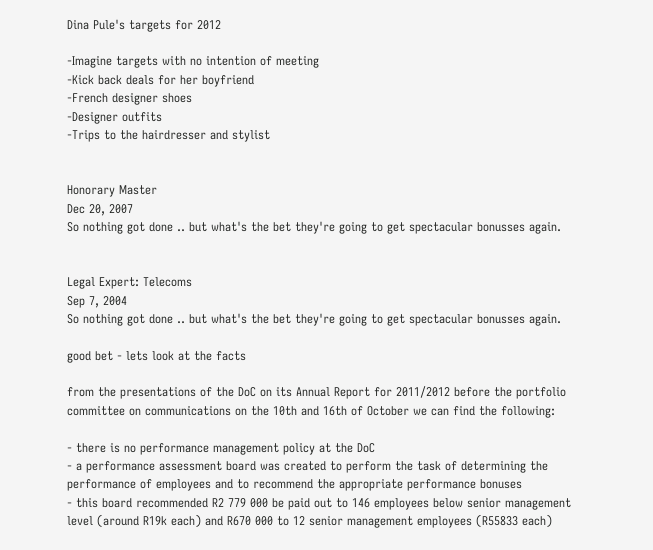Dina Pule's targets for 2012

-Imagine targets with no intention of meeting
-Kick back deals for her boyfriend
-French designer shoes
-Designer outfits
-Trips to the hairdresser and stylist


Honorary Master
Dec 20, 2007
So nothing got done .. but what's the bet they're going to get spectacular bonusses again.


Legal Expert: Telecoms
Sep 7, 2004
So nothing got done .. but what's the bet they're going to get spectacular bonusses again.

good bet - lets look at the facts

from the presentations of the DoC on its Annual Report for 2011/2012 before the portfolio committee on communications on the 10th and 16th of October we can find the following:

- there is no performance management policy at the DoC
- a performance assessment board was created to perform the task of determining the performance of employees and to recommend the appropriate performance bonuses
- this board recommended R2 779 000 be paid out to 146 employees below senior management level (around R19k each) and R670 000 to 12 senior management employees (R55833 each)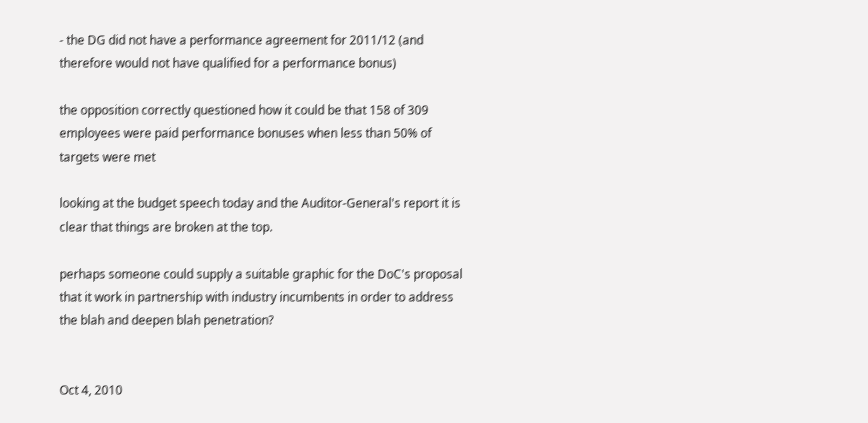- the DG did not have a performance agreement for 2011/12 (and therefore would not have qualified for a performance bonus)

the opposition correctly questioned how it could be that 158 of 309 employees were paid performance bonuses when less than 50% of targets were met

looking at the budget speech today and the Auditor-General's report it is clear that things are broken at the top.

perhaps someone could supply a suitable graphic for the DoC's proposal that it work in partnership with industry incumbents in order to address the blah and deepen blah penetration?


Oct 4, 2010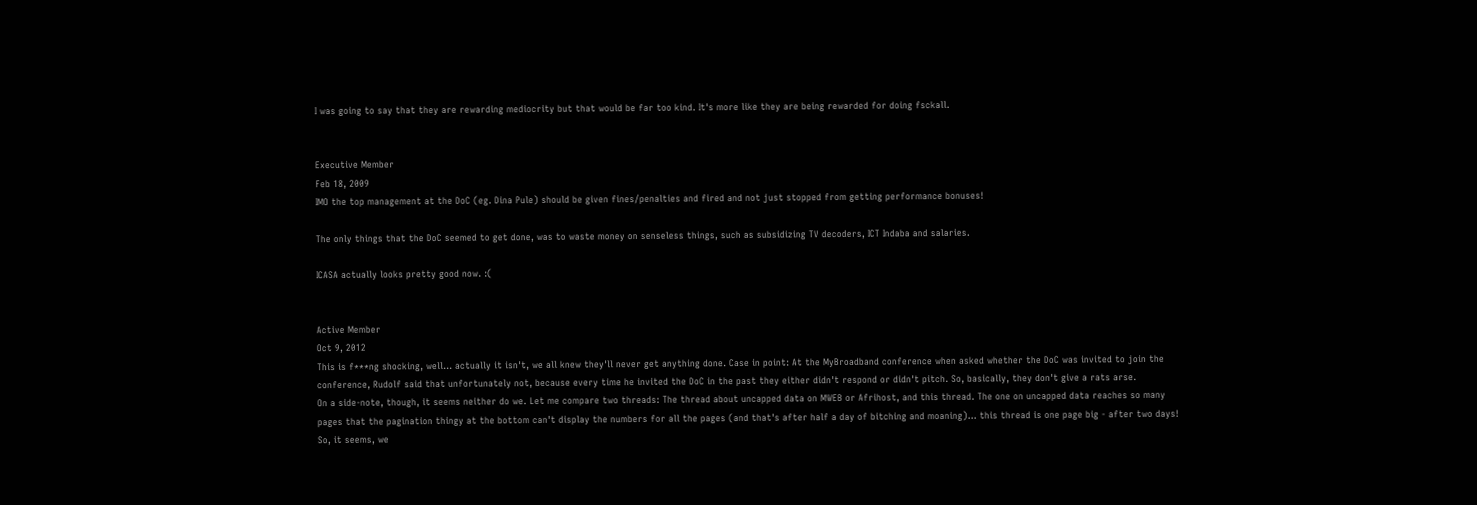I was going to say that they are rewarding mediocrity but that would be far too kind. It's more like they are being rewarded for doing fsckall.


Executive Member
Feb 18, 2009
IMO the top management at the DoC (eg. Dina Pule) should be given fines/penalties and fired and not just stopped from getting performance bonuses!

The only things that the DoC seemed to get done, was to waste money on senseless things, such as subsidizing TV decoders, ICT Indaba and salaries.

ICASA actually looks pretty good now. :(


Active Member
Oct 9, 2012
This is f***ng shocking, well... actually it isn't, we all knew they'll never get anything done. Case in point: At the MyBroadband conference when asked whether the DoC was invited to join the conference, Rudolf said that unfortunately not, because every time he invited the DoC in the past they either didn't respond or didn't pitch. So, basically, they don't give a rats arse.
On a side-note, though, it seems neither do we. Let me compare two threads: The thread about uncapped data on MWEB or Afrihost, and this thread. The one on uncapped data reaches so many pages that the pagination thingy at the bottom can't display the numbers for all the pages (and that's after half a day of bitching and moaning)... this thread is one page big - after two days! So, it seems, we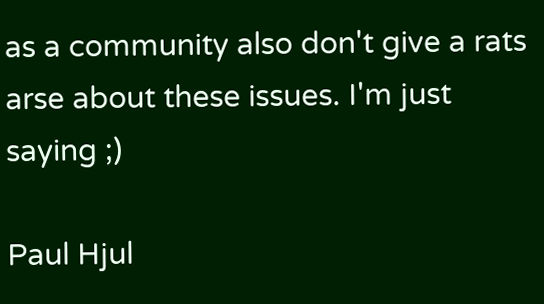as a community also don't give a rats arse about these issues. I'm just saying ;)

Paul Hjul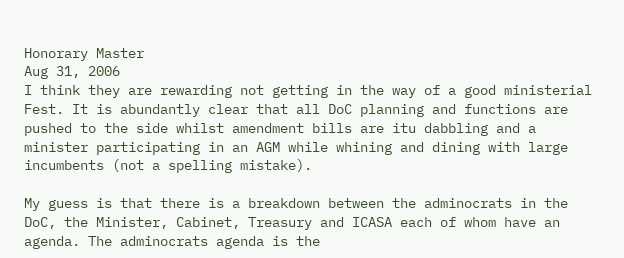Honorary Master
Aug 31, 2006
I think they are rewarding not getting in the way of a good ministerial Fest. It is abundantly clear that all DoC planning and functions are pushed to the side whilst amendment bills are itu dabbling and a minister participating in an AGM while whining and dining with large incumbents (not a spelling mistake).

My guess is that there is a breakdown between the adminocrats in the DoC, the Minister, Cabinet, Treasury and ICASA each of whom have an agenda. The adminocrats agenda is the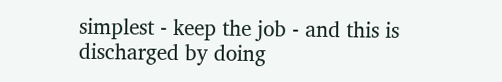simplest - keep the job - and this is discharged by doing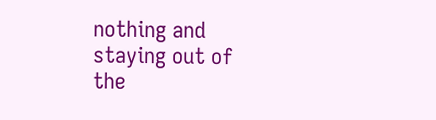nothing and staying out of the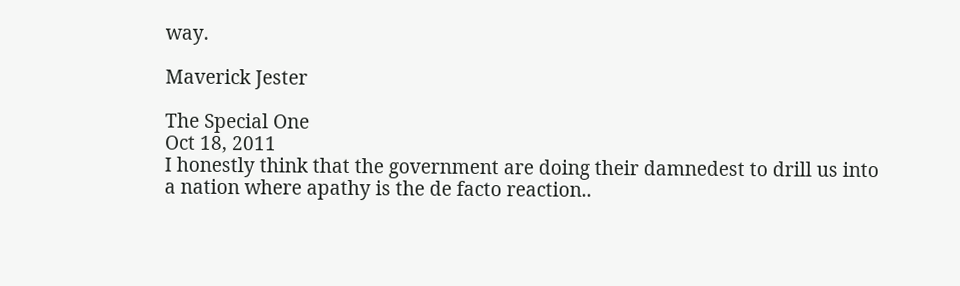way.

Maverick Jester

The Special One
Oct 18, 2011
I honestly think that the government are doing their damnedest to drill us into a nation where apathy is the de facto reaction..